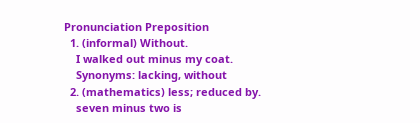Pronunciation Preposition
  1. (informal) Without.
    I walked out minus my coat.
    Synonyms: lacking, without
  2. (mathematics) less; reduced by.
    seven minus two is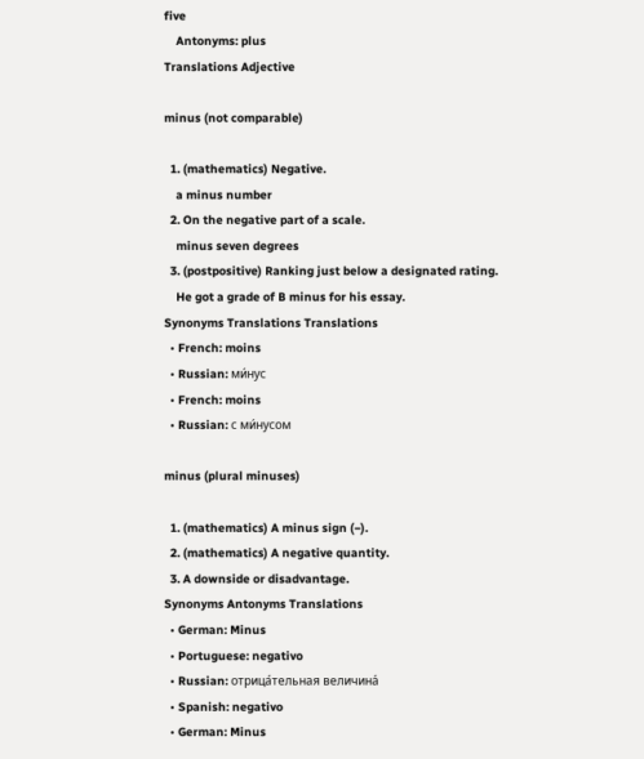five
    Antonyms: plus
Translations Adjective

minus (not comparable)

  1. (mathematics) Negative.
    a minus number
  2. On the negative part of a scale.
    minus seven degrees
  3. (postpositive) Ranking just below a designated rating.
    He got a grade of B minus for his essay.
Synonyms Translations Translations
  • French: moins
  • Russian: ми́нус
  • French: moins
  • Russian: с ми́нусом

minus (plural minuses)

  1. (mathematics) A minus sign (−).
  2. (mathematics) A negative quantity.
  3. A downside or disadvantage.
Synonyms Antonyms Translations
  • German: Minus
  • Portuguese: negativo
  • Russian: отрица́тельная величина́
  • Spanish: negativo
  • German: Minus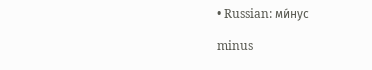• Russian: ми́нус

minus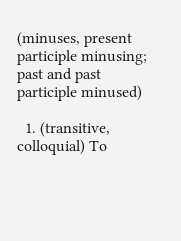(minuses, present participle minusing; past and past participle minused)

  1. (transitive, colloquial) To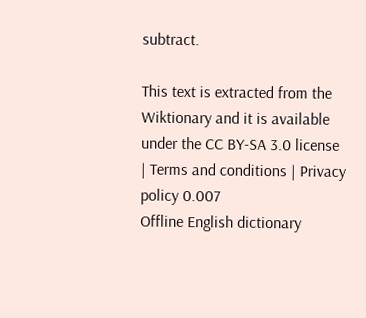subtract.

This text is extracted from the Wiktionary and it is available under the CC BY-SA 3.0 license | Terms and conditions | Privacy policy 0.007
Offline English dictionary